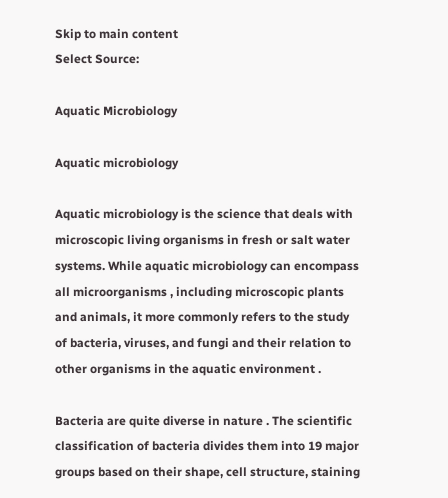Skip to main content
Select Source:

Aquatic Microbiology

Aquatic microbiology

Aquatic microbiology is the science that deals with microscopic living organisms in fresh or salt water systems. While aquatic microbiology can encompass all microorganisms , including microscopic plants and animals, it more commonly refers to the study of bacteria, viruses, and fungi and their relation to other organisms in the aquatic environment .

Bacteria are quite diverse in nature . The scientific classification of bacteria divides them into 19 major groups based on their shape, cell structure, staining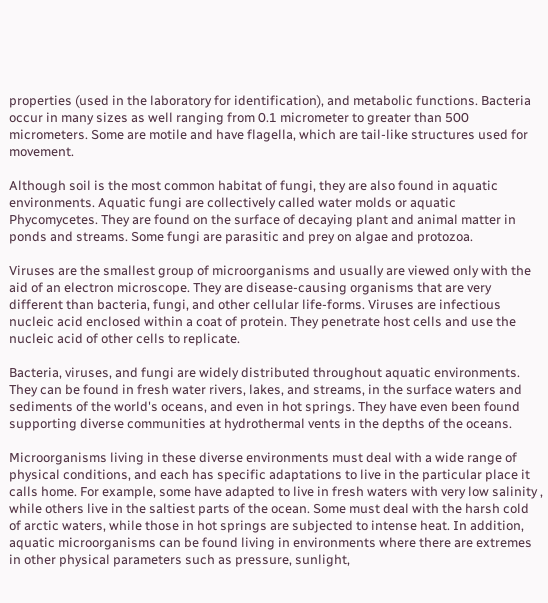properties (used in the laboratory for identification), and metabolic functions. Bacteria occur in many sizes as well ranging from 0.1 micrometer to greater than 500 micrometers. Some are motile and have flagella, which are tail-like structures used for movement.

Although soil is the most common habitat of fungi, they are also found in aquatic environments. Aquatic fungi are collectively called water molds or aquatic Phycomycetes. They are found on the surface of decaying plant and animal matter in ponds and streams. Some fungi are parasitic and prey on algae and protozoa.

Viruses are the smallest group of microorganisms and usually are viewed only with the aid of an electron microscope. They are disease-causing organisms that are very different than bacteria, fungi, and other cellular life-forms. Viruses are infectious nucleic acid enclosed within a coat of protein. They penetrate host cells and use the nucleic acid of other cells to replicate.

Bacteria, viruses, and fungi are widely distributed throughout aquatic environments. They can be found in fresh water rivers, lakes, and streams, in the surface waters and sediments of the world's oceans, and even in hot springs. They have even been found supporting diverse communities at hydrothermal vents in the depths of the oceans.

Microorganisms living in these diverse environments must deal with a wide range of physical conditions, and each has specific adaptations to live in the particular place it calls home. For example, some have adapted to live in fresh waters with very low salinity , while others live in the saltiest parts of the ocean. Some must deal with the harsh cold of arctic waters, while those in hot springs are subjected to intense heat. In addition, aquatic microorganisms can be found living in environments where there are extremes in other physical parameters such as pressure, sunlight,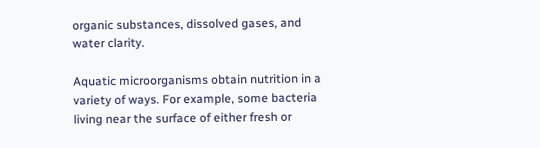organic substances, dissolved gases, and water clarity.

Aquatic microorganisms obtain nutrition in a variety of ways. For example, some bacteria living near the surface of either fresh or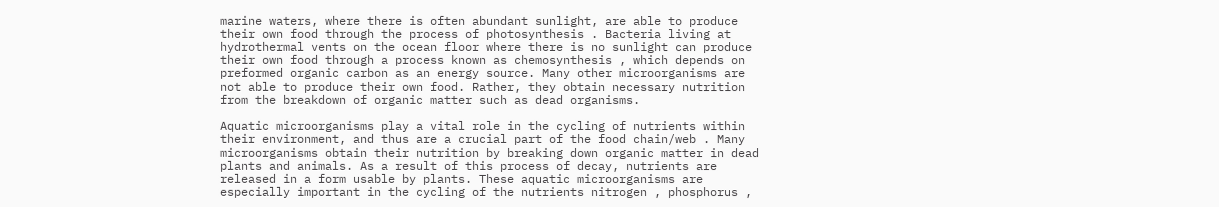marine waters, where there is often abundant sunlight, are able to produce their own food through the process of photosynthesis . Bacteria living at hydrothermal vents on the ocean floor where there is no sunlight can produce their own food through a process known as chemosynthesis , which depends on preformed organic carbon as an energy source. Many other microorganisms are not able to produce their own food. Rather, they obtain necessary nutrition from the breakdown of organic matter such as dead organisms.

Aquatic microorganisms play a vital role in the cycling of nutrients within their environment, and thus are a crucial part of the food chain/web . Many microorganisms obtain their nutrition by breaking down organic matter in dead plants and animals. As a result of this process of decay, nutrients are released in a form usable by plants. These aquatic microorganisms are especially important in the cycling of the nutrients nitrogen , phosphorus ,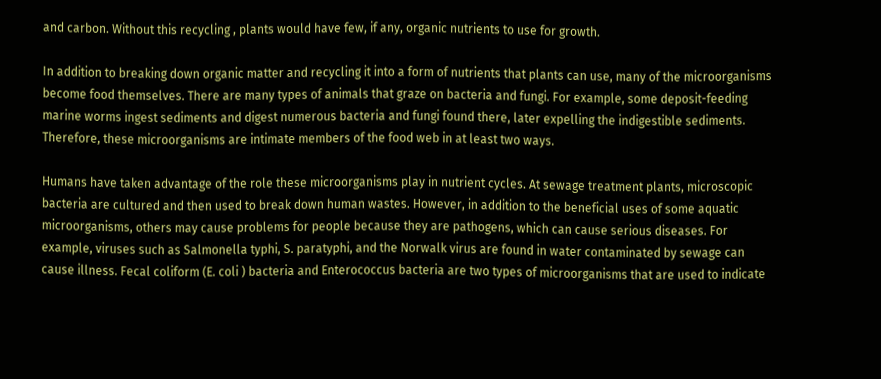and carbon. Without this recycling , plants would have few, if any, organic nutrients to use for growth.

In addition to breaking down organic matter and recycling it into a form of nutrients that plants can use, many of the microorganisms become food themselves. There are many types of animals that graze on bacteria and fungi. For example, some deposit-feeding marine worms ingest sediments and digest numerous bacteria and fungi found there, later expelling the indigestible sediments. Therefore, these microorganisms are intimate members of the food web in at least two ways.

Humans have taken advantage of the role these microorganisms play in nutrient cycles. At sewage treatment plants, microscopic bacteria are cultured and then used to break down human wastes. However, in addition to the beneficial uses of some aquatic microorganisms, others may cause problems for people because they are pathogens, which can cause serious diseases. For example, viruses such as Salmonella typhi, S. paratyphi, and the Norwalk virus are found in water contaminated by sewage can cause illness. Fecal coliform (E. coli ) bacteria and Enterococcus bacteria are two types of microorganisms that are used to indicate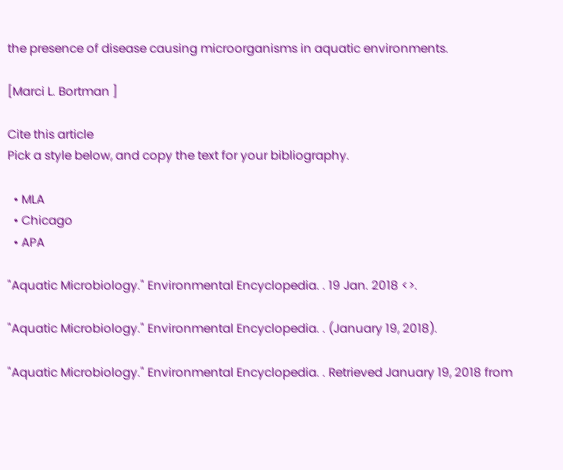the presence of disease causing microorganisms in aquatic environments.

[Marci L. Bortman ]

Cite this article
Pick a style below, and copy the text for your bibliography.

  • MLA
  • Chicago
  • APA

"Aquatic Microbiology." Environmental Encyclopedia. . 19 Jan. 2018 <>.

"Aquatic Microbiology." Environmental Encyclopedia. . (January 19, 2018).

"Aquatic Microbiology." Environmental Encyclopedia. . Retrieved January 19, 2018 from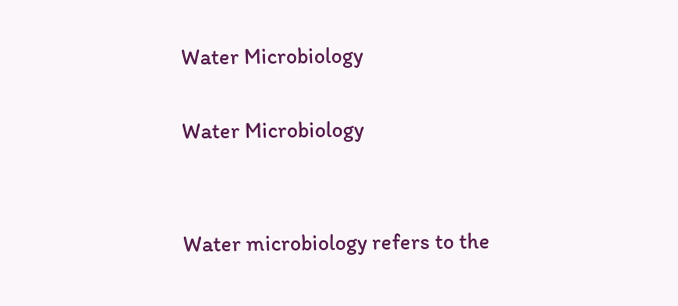Water Microbiology

Water Microbiology


Water microbiology refers to the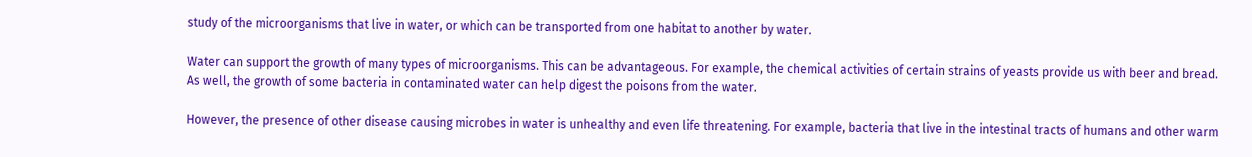study of the microorganisms that live in water, or which can be transported from one habitat to another by water.

Water can support the growth of many types of microorganisms. This can be advantageous. For example, the chemical activities of certain strains of yeasts provide us with beer and bread. As well, the growth of some bacteria in contaminated water can help digest the poisons from the water.

However, the presence of other disease causing microbes in water is unhealthy and even life threatening. For example, bacteria that live in the intestinal tracts of humans and other warm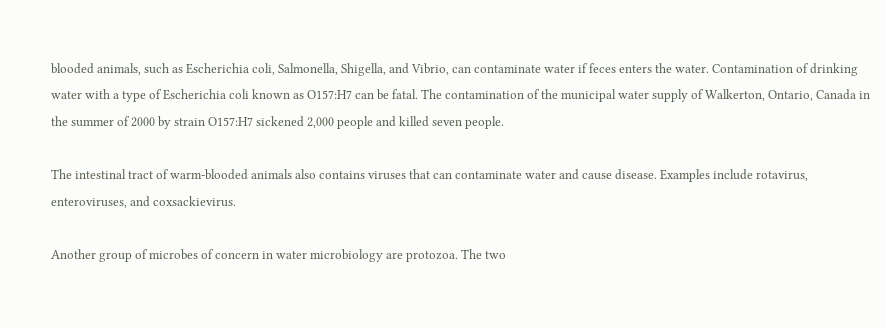blooded animals, such as Escherichia coli, Salmonella, Shigella, and Vibrio, can contaminate water if feces enters the water. Contamination of drinking water with a type of Escherichia coli known as O157:H7 can be fatal. The contamination of the municipal water supply of Walkerton, Ontario, Canada in the summer of 2000 by strain O157:H7 sickened 2,000 people and killed seven people.

The intestinal tract of warm-blooded animals also contains viruses that can contaminate water and cause disease. Examples include rotavirus, enteroviruses, and coxsackievirus.

Another group of microbes of concern in water microbiology are protozoa. The two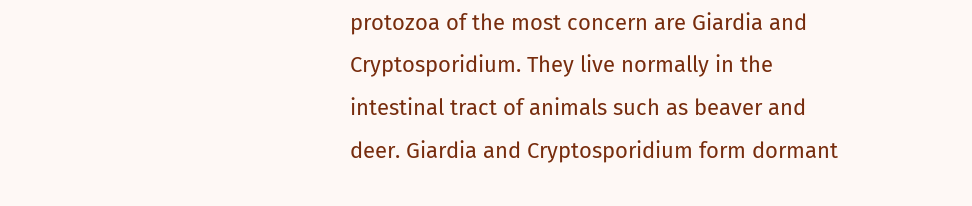protozoa of the most concern are Giardia and Cryptosporidium. They live normally in the intestinal tract of animals such as beaver and deer. Giardia and Cryptosporidium form dormant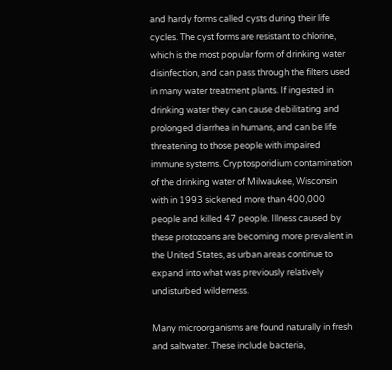and hardy forms called cysts during their life cycles. The cyst forms are resistant to chlorine, which is the most popular form of drinking water disinfection, and can pass through the filters used in many water treatment plants. If ingested in drinking water they can cause debilitating and prolonged diarrhea in humans, and can be life threatening to those people with impaired immune systems. Cryptosporidium contamination of the drinking water of Milwaukee, Wisconsin with in 1993 sickened more than 400,000 people and killed 47 people. Illness caused by these protozoans are becoming more prevalent in the United States, as urban areas continue to expand into what was previously relatively undisturbed wilderness.

Many microorganisms are found naturally in fresh and saltwater. These include bacteria,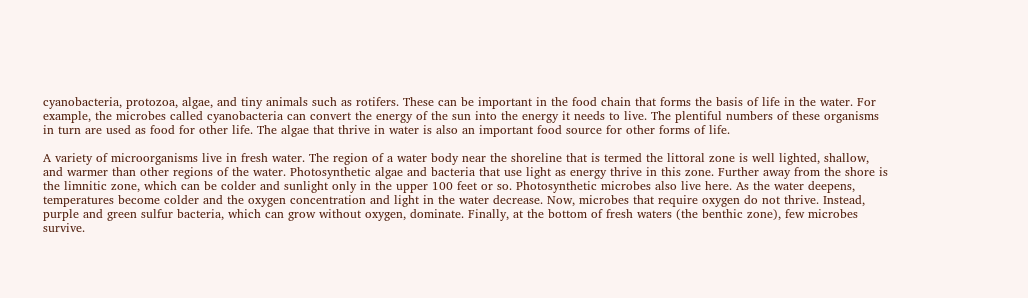cyanobacteria, protozoa, algae, and tiny animals such as rotifers. These can be important in the food chain that forms the basis of life in the water. For example, the microbes called cyanobacteria can convert the energy of the sun into the energy it needs to live. The plentiful numbers of these organisms in turn are used as food for other life. The algae that thrive in water is also an important food source for other forms of life.

A variety of microorganisms live in fresh water. The region of a water body near the shoreline that is termed the littoral zone is well lighted, shallow, and warmer than other regions of the water. Photosynthetic algae and bacteria that use light as energy thrive in this zone. Further away from the shore is the limnitic zone, which can be colder and sunlight only in the upper 100 feet or so. Photosynthetic microbes also live here. As the water deepens, temperatures become colder and the oxygen concentration and light in the water decrease. Now, microbes that require oxygen do not thrive. Instead, purple and green sulfur bacteria, which can grow without oxygen, dominate. Finally, at the bottom of fresh waters (the benthic zone), few microbes survive.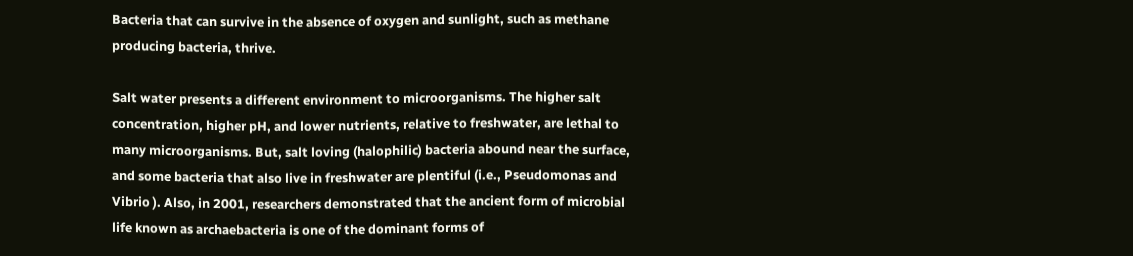Bacteria that can survive in the absence of oxygen and sunlight, such as methane producing bacteria, thrive.

Salt water presents a different environment to microorganisms. The higher salt concentration, higher pH, and lower nutrients, relative to freshwater, are lethal to many microorganisms. But, salt loving (halophilic) bacteria abound near the surface, and some bacteria that also live in freshwater are plentiful (i.e., Pseudomonas and Vibrio ). Also, in 2001, researchers demonstrated that the ancient form of microbial life known as archaebacteria is one of the dominant forms of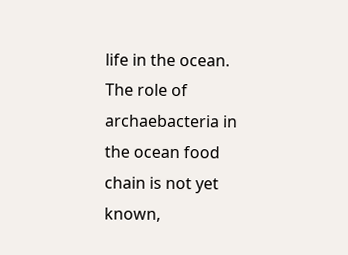life in the ocean. The role of archaebacteria in the ocean food chain is not yet known,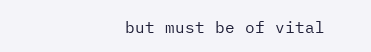but must be of vital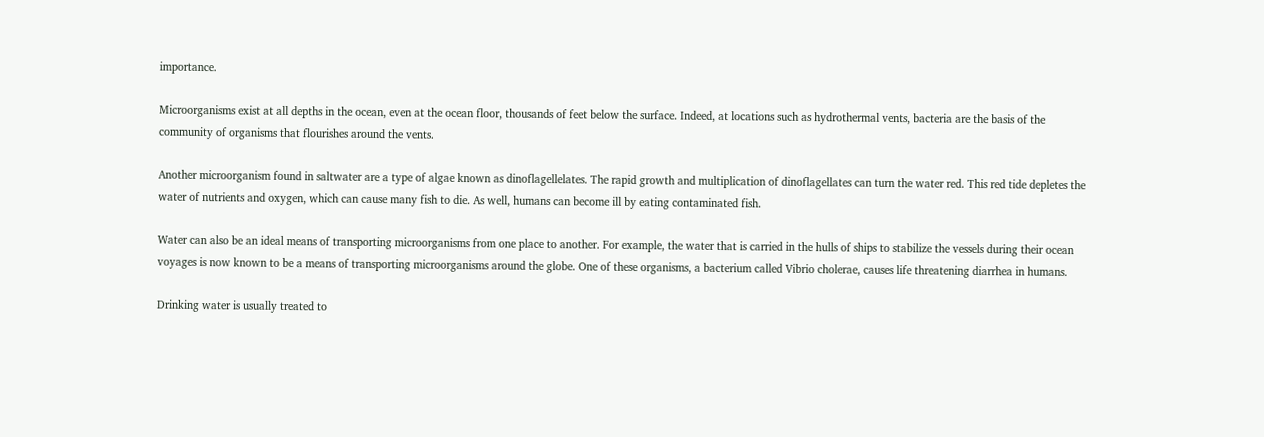importance.

Microorganisms exist at all depths in the ocean, even at the ocean floor, thousands of feet below the surface. Indeed, at locations such as hydrothermal vents, bacteria are the basis of the community of organisms that flourishes around the vents.

Another microorganism found in saltwater are a type of algae known as dinoflagellelates. The rapid growth and multiplication of dinoflagellates can turn the water red. This red tide depletes the water of nutrients and oxygen, which can cause many fish to die. As well, humans can become ill by eating contaminated fish.

Water can also be an ideal means of transporting microorganisms from one place to another. For example, the water that is carried in the hulls of ships to stabilize the vessels during their ocean voyages is now known to be a means of transporting microorganisms around the globe. One of these organisms, a bacterium called Vibrio cholerae, causes life threatening diarrhea in humans.

Drinking water is usually treated to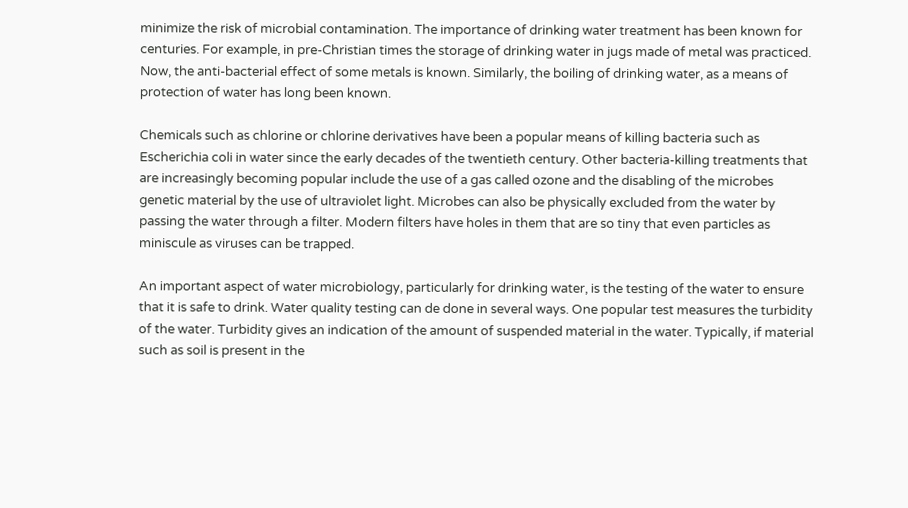minimize the risk of microbial contamination. The importance of drinking water treatment has been known for centuries. For example, in pre-Christian times the storage of drinking water in jugs made of metal was practiced. Now, the anti-bacterial effect of some metals is known. Similarly, the boiling of drinking water, as a means of protection of water has long been known.

Chemicals such as chlorine or chlorine derivatives have been a popular means of killing bacteria such as Escherichia coli in water since the early decades of the twentieth century. Other bacteria-killing treatments that are increasingly becoming popular include the use of a gas called ozone and the disabling of the microbes genetic material by the use of ultraviolet light. Microbes can also be physically excluded from the water by passing the water through a filter. Modern filters have holes in them that are so tiny that even particles as miniscule as viruses can be trapped.

An important aspect of water microbiology, particularly for drinking water, is the testing of the water to ensure that it is safe to drink. Water quality testing can de done in several ways. One popular test measures the turbidity of the water. Turbidity gives an indication of the amount of suspended material in the water. Typically, if material such as soil is present in the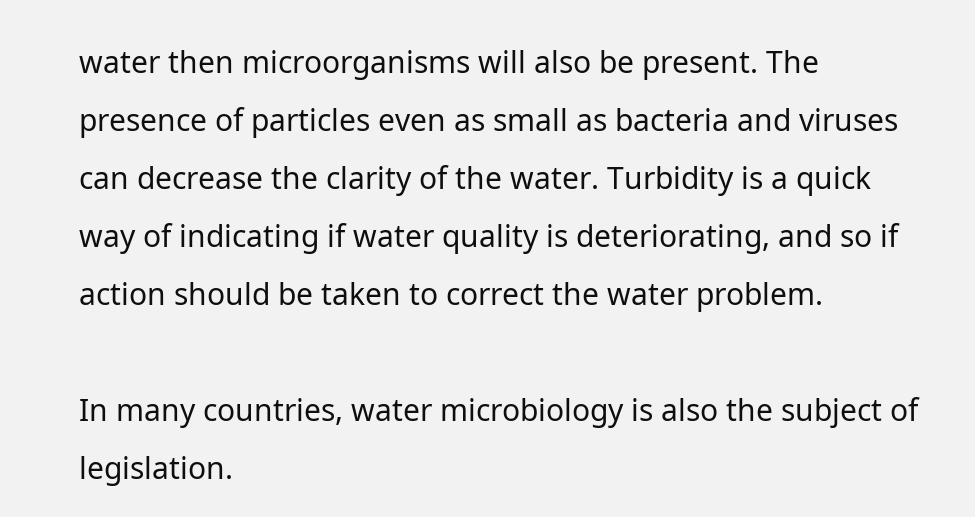water then microorganisms will also be present. The presence of particles even as small as bacteria and viruses can decrease the clarity of the water. Turbidity is a quick way of indicating if water quality is deteriorating, and so if action should be taken to correct the water problem.

In many countries, water microbiology is also the subject of legislation.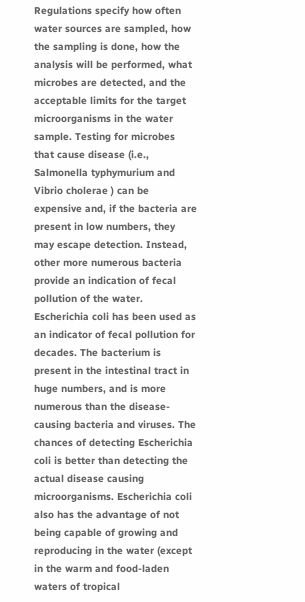Regulations specify how often water sources are sampled, how the sampling is done, how the analysis will be performed, what microbes are detected, and the acceptable limits for the target microorganisms in the water sample. Testing for microbes that cause disease (i.e., Salmonella typhymurium and Vibrio cholerae ) can be expensive and, if the bacteria are present in low numbers, they may escape detection. Instead, other more numerous bacteria provide an indication of fecal pollution of the water. Escherichia coli has been used as an indicator of fecal pollution for decades. The bacterium is present in the intestinal tract in huge numbers, and is more numerous than the disease-causing bacteria and viruses. The chances of detecting Escherichia coli is better than detecting the actual disease causing microorganisms. Escherichia coli also has the advantage of not being capable of growing and reproducing in the water (except in the warm and food-laden waters of tropical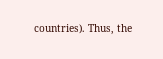countries). Thus, the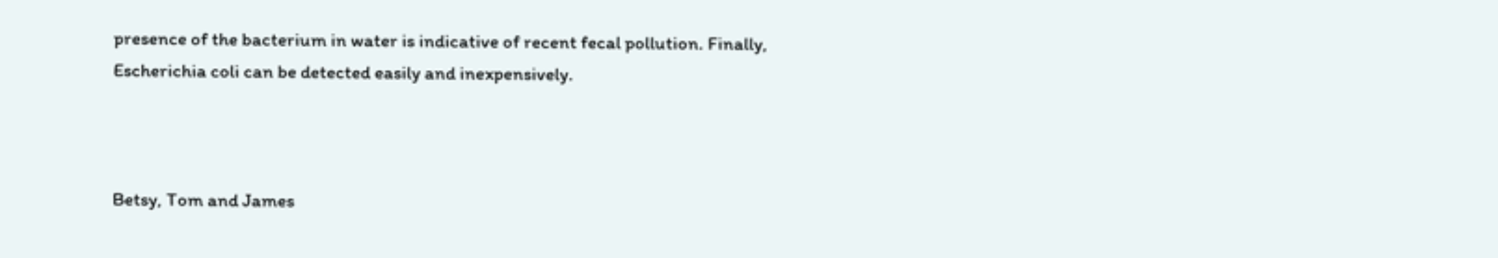presence of the bacterium in water is indicative of recent fecal pollution. Finally, Escherichia coli can be detected easily and inexpensively.



Betsy, Tom and James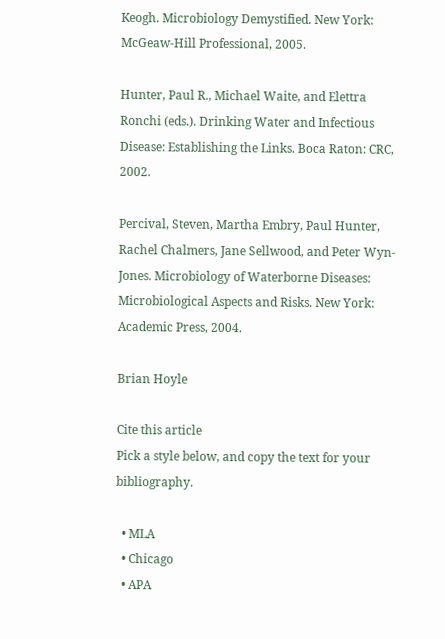Keogh. Microbiology Demystified. New York: McGeaw-Hill Professional, 2005.

Hunter, Paul R., Michael Waite, and Elettra Ronchi (eds.). Drinking Water and Infectious Disease: Establishing the Links. Boca Raton: CRC, 2002.

Percival, Steven, Martha Embry, Paul Hunter, Rachel Chalmers, Jane Sellwood, and Peter Wyn-Jones. Microbiology of Waterborne Diseases: Microbiological Aspects and Risks. New York: Academic Press, 2004.

Brian Hoyle

Cite this article
Pick a style below, and copy the text for your bibliography.

  • MLA
  • Chicago
  • APA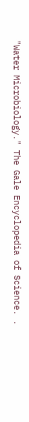"Water Microbiology." The Gale Encyclopedia of Science. .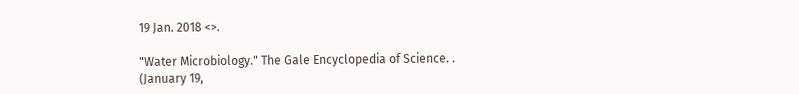19 Jan. 2018 <>.

"Water Microbiology." The Gale Encyclopedia of Science. . (January 19,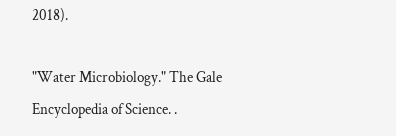2018).

"Water Microbiology." The Gale Encyclopedia of Science. .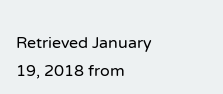Retrieved January 19, 2018 from